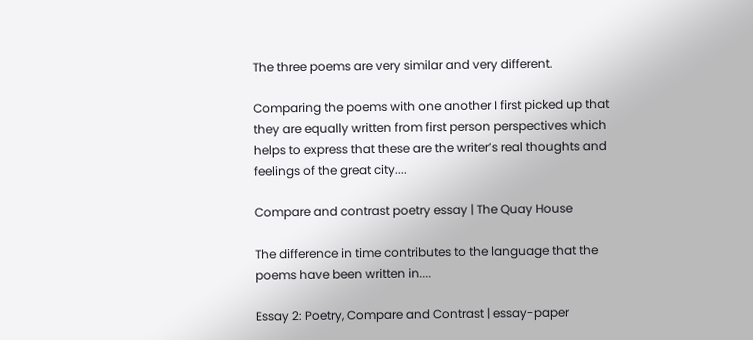The three poems are very similar and very different.

Comparing the poems with one another I first picked up that they are equally written from first person perspectives which helps to express that these are the writer’s real thoughts and feelings of the great city....

Compare and contrast poetry essay | The Quay House

The difference in time contributes to the language that the poems have been written in....

Essay 2: Poetry, Compare and Contrast | essay-paper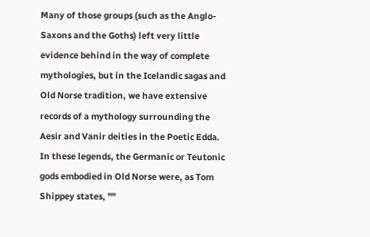Many of those groups (such as the Anglo-Saxons and the Goths) left very little evidence behind in the way of complete mythologies, but in the Icelandic sagas and Old Norse tradition, we have extensive records of a mythology surrounding the Aesir and Vanir deities in the Poetic Edda. In these legends, the Germanic or Teutonic gods embodied in Old Norse were, as Tom Shippey states, ""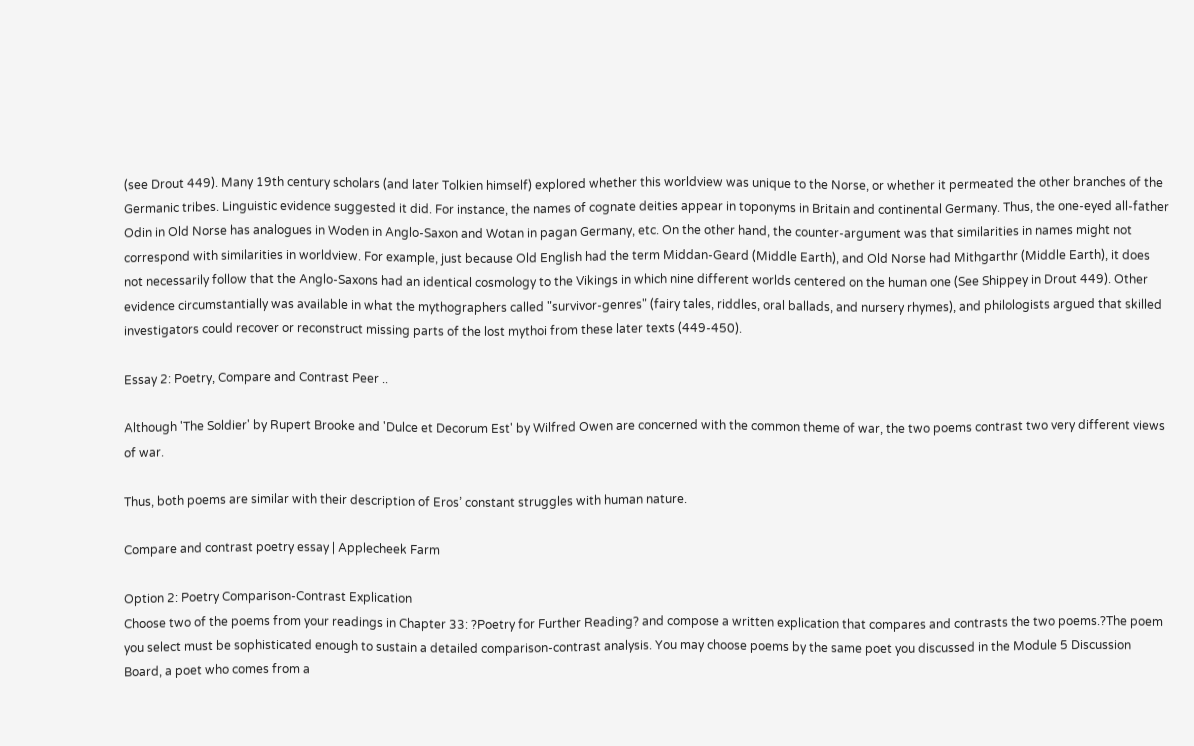(see Drout 449). Many 19th century scholars (and later Tolkien himself) explored whether this worldview was unique to the Norse, or whether it permeated the other branches of the Germanic tribes. Linguistic evidence suggested it did. For instance, the names of cognate deities appear in toponyms in Britain and continental Germany. Thus, the one-eyed all-father Odin in Old Norse has analogues in Woden in Anglo-Saxon and Wotan in pagan Germany, etc. On the other hand, the counter-argument was that similarities in names might not correspond with similarities in worldview. For example, just because Old English had the term Middan-Geard (Middle Earth), and Old Norse had Mithgarthr (Middle Earth), it does not necessarily follow that the Anglo-Saxons had an identical cosmology to the Vikings in which nine different worlds centered on the human one (See Shippey in Drout 449). Other evidence circumstantially was available in what the mythographers called "survivor-genres" (fairy tales, riddles, oral ballads, and nursery rhymes), and philologists argued that skilled investigators could recover or reconstruct missing parts of the lost mythoi from these later texts (449-450).

Essay 2: Poetry, Compare and Contrast Peer ..

Although 'The Soldier' by Rupert Brooke and 'Dulce et Decorum Est' by Wilfred Owen are concerned with the common theme of war, the two poems contrast two very different views of war.

Thus, both poems are similar with their description of Eros’ constant struggles with human nature.

Compare and contrast poetry essay | Applecheek Farm

Option 2: Poetry Comparison-Contrast Explication
Choose two of the poems from your readings in Chapter 33: ?Poetry for Further Reading? and compose a written explication that compares and contrasts the two poems.?The poem you select must be sophisticated enough to sustain a detailed comparison-contrast analysis. You may choose poems by the same poet you discussed in the Module 5 Discussion Board, a poet who comes from a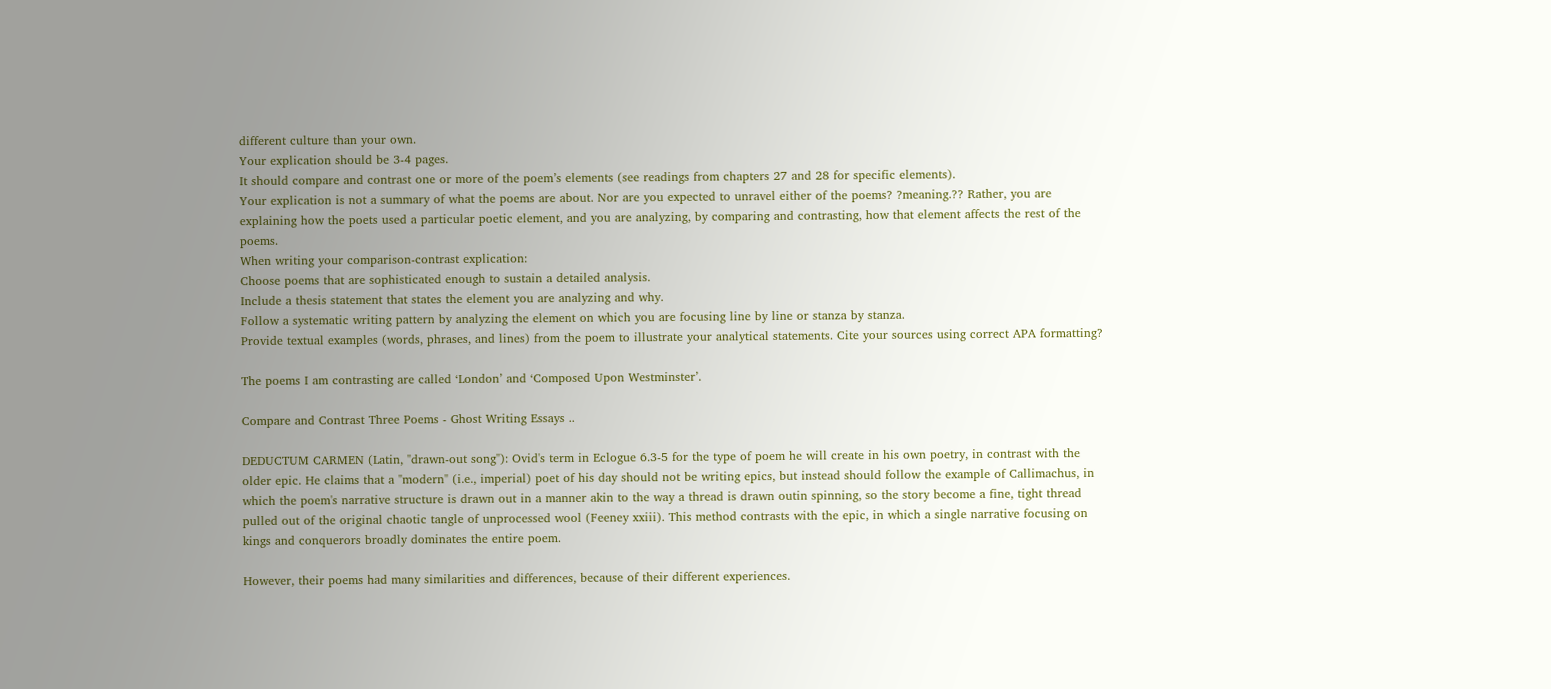different culture than your own.
Your explication should be 3-4 pages.
It should compare and contrast one or more of the poem’s elements (see readings from chapters 27 and 28 for specific elements).
Your explication is not a summary of what the poems are about. Nor are you expected to unravel either of the poems? ?meaning.?? Rather, you are explaining how the poets used a particular poetic element, and you are analyzing, by comparing and contrasting, how that element affects the rest of the poems.
When writing your comparison-contrast explication:
Choose poems that are sophisticated enough to sustain a detailed analysis.
Include a thesis statement that states the element you are analyzing and why.
Follow a systematic writing pattern by analyzing the element on which you are focusing line by line or stanza by stanza.
Provide textual examples (words, phrases, and lines) from the poem to illustrate your analytical statements. Cite your sources using correct APA formatting?

The poems I am contrasting are called ‘London’ and ‘Composed Upon Westminster’.

Compare and Contrast Three Poems - Ghost Writing Essays ..

DEDUCTUM CARMEN (Latin, "drawn-out song"): Ovid's term in Eclogue 6.3-5 for the type of poem he will create in his own poetry, in contrast with the older epic. He claims that a "modern" (i.e., imperial) poet of his day should not be writing epics, but instead should follow the example of Callimachus, in which the poem's narrative structure is drawn out in a manner akin to the way a thread is drawn outin spinning, so the story become a fine, tight thread pulled out of the original chaotic tangle of unprocessed wool (Feeney xxiii). This method contrasts with the epic, in which a single narrative focusing on kings and conquerors broadly dominates the entire poem.

However, their poems had many similarities and differences, because of their different experiences.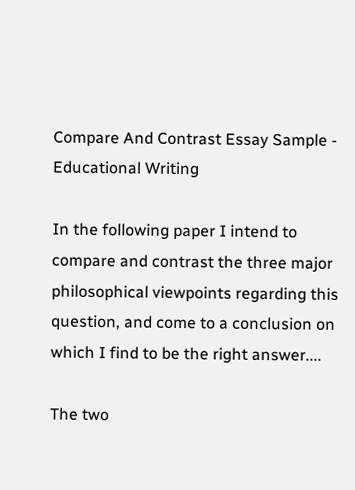Compare And Contrast Essay Sample - Educational Writing

In the following paper I intend to compare and contrast the three major philosophical viewpoints regarding this question, and come to a conclusion on which I find to be the right answer....

The two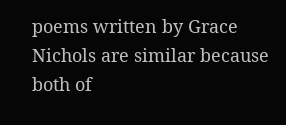poems written by Grace Nichols are similar because both of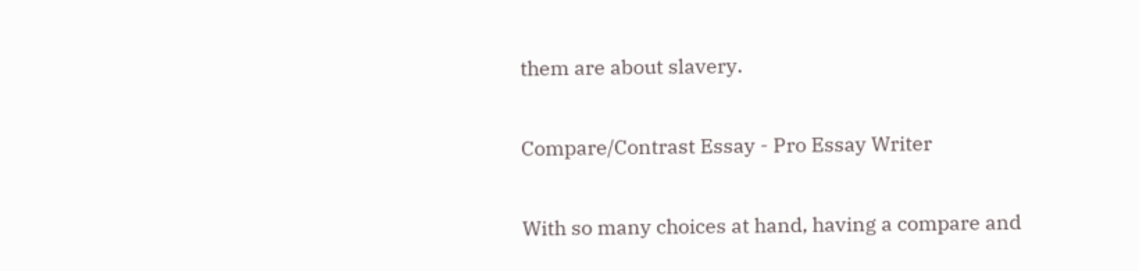them are about slavery.

Compare/Contrast Essay - Pro Essay Writer

With so many choices at hand, having a compare and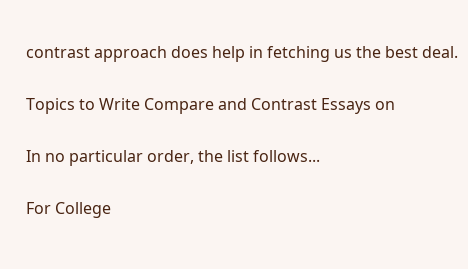contrast approach does help in fetching us the best deal.

Topics to Write Compare and Contrast Essays on

In no particular order, the list follows...

For College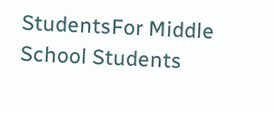StudentsFor Middle School Students